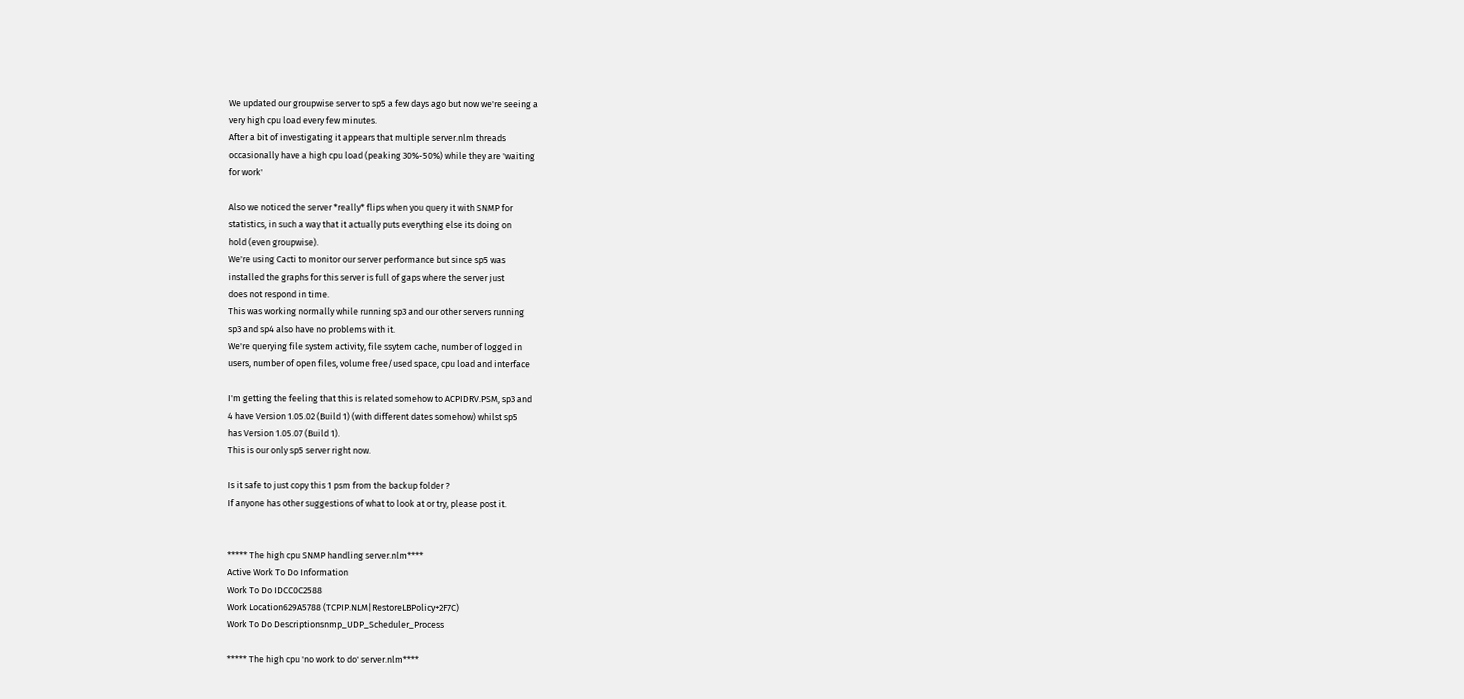We updated our groupwise server to sp5 a few days ago but now we're seeing a
very high cpu load every few minutes.
After a bit of investigating it appears that multiple server.nlm threads
occasionally have a high cpu load (peaking 30%-50%) while they are 'waiting
for work'

Also we noticed the server *really* flips when you query it with SNMP for
statistics, in such a way that it actually puts everything else its doing on
hold (even groupwise).
We're using Cacti to monitor our server performance but since sp5 was
installed the graphs for this server is full of gaps where the server just
does not respond in time.
This was working normally while running sp3 and our other servers running
sp3 and sp4 also have no problems with it.
We're querying file system activity, file ssytem cache, number of logged in
users, number of open files, volume free/used space, cpu load and interface

I'm getting the feeling that this is related somehow to ACPIDRV.PSM, sp3 and
4 have Version 1.05.02 (Build 1) (with different dates somehow) whilst sp5
has Version 1.05.07 (Build 1).
This is our only sp5 server right now.

Is it safe to just copy this 1 psm from the backup folder ?
If anyone has other suggestions of what to look at or try, please post it.


***** The high cpu SNMP handling server.nlm****
Active Work To Do Information
Work To Do IDCC0C2588
Work Location629A5788 (TCPIP.NLM|RestoreLBPolicy+2F7C)
Work To Do Descriptionsnmp_UDP_Scheduler_Process

***** The high cpu 'no work to do' server.nlm****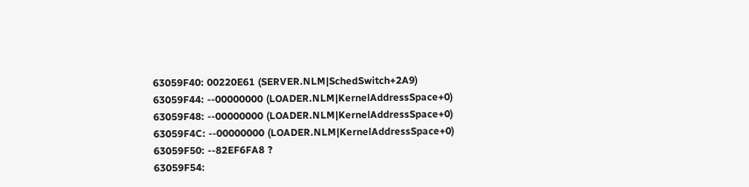63059F40: 00220E61 (SERVER.NLM|SchedSwitch+2A9)
63059F44: --00000000 (LOADER.NLM|KernelAddressSpace+0)
63059F48: --00000000 (LOADER.NLM|KernelAddressSpace+0)
63059F4C: --00000000 (LOADER.NLM|KernelAddressSpace+0)
63059F50: --82EF6FA8 ?
63059F54: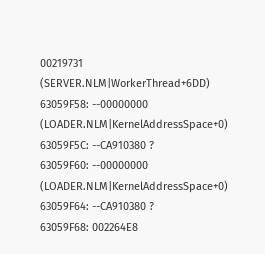00219731 (SERVER.NLM|WorkerThread+6DD)
63059F58: --00000000 (LOADER.NLM|KernelAddressSpace+0)
63059F5C: --CA910380 ?
63059F60: --00000000 (LOADER.NLM|KernelAddressSpace+0)
63059F64: --CA910380 ?
63059F68: 002264E8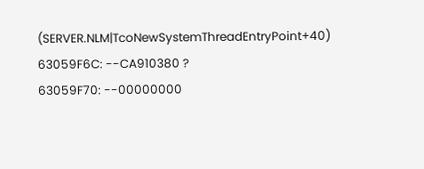(SERVER.NLM|TcoNewSystemThreadEntryPoint+40)
63059F6C: --CA910380 ?
63059F70: --00000000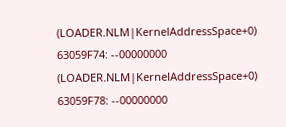(LOADER.NLM|KernelAddressSpace+0)
63059F74: --00000000 (LOADER.NLM|KernelAddressSpace+0)
63059F78: --00000000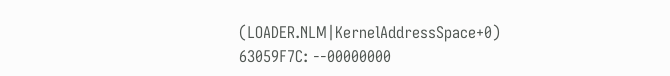(LOADER.NLM|KernelAddressSpace+0)
63059F7C: --00000000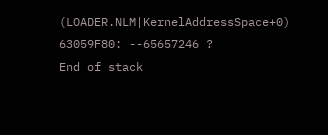(LOADER.NLM|KernelAddressSpace+0)
63059F80: --65657246 ?
End of stack